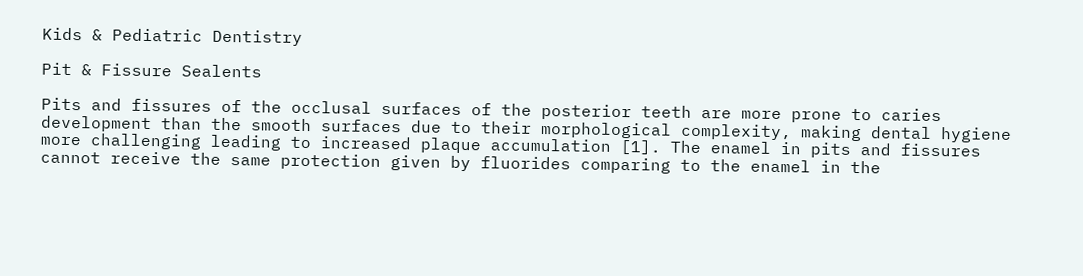Kids & Pediatric Dentistry

Pit & Fissure Sealents

Pits and fissures of the occlusal surfaces of the posterior teeth are more prone to caries development than the smooth surfaces due to their morphological complexity, making dental hygiene more challenging leading to increased plaque accumulation [1]. The enamel in pits and fissures cannot receive the same protection given by fluorides comparing to the enamel in the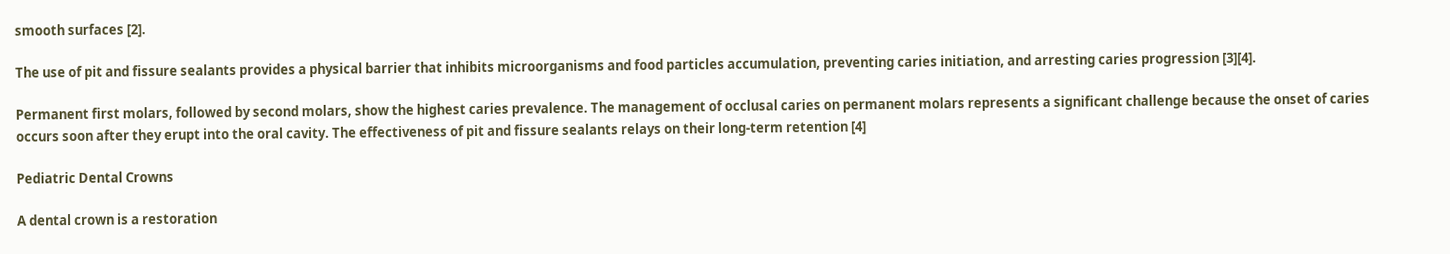smooth surfaces [2].

The use of pit and fissure sealants provides a physical barrier that inhibits microorganisms and food particles accumulation, preventing caries initiation, and arresting caries progression [3][4].

Permanent first molars, followed by second molars, show the highest caries prevalence. The management of occlusal caries on permanent molars represents a significant challenge because the onset of caries occurs soon after they erupt into the oral cavity. The effectiveness of pit and fissure sealants relays on their long-term retention [4]

Pediatric Dental Crowns

A dental crown is a restoration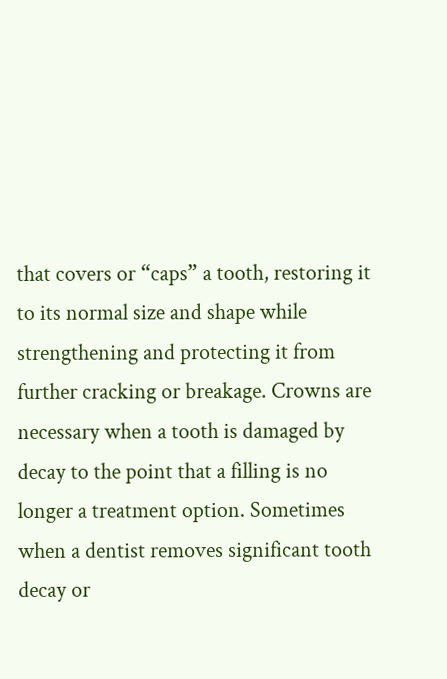that covers or “caps” a tooth, restoring it to its normal size and shape while strengthening and protecting it from further cracking or breakage. Crowns are necessary when a tooth is damaged by decay to the point that a filling is no longer a treatment option. Sometimes when a dentist removes significant tooth decay or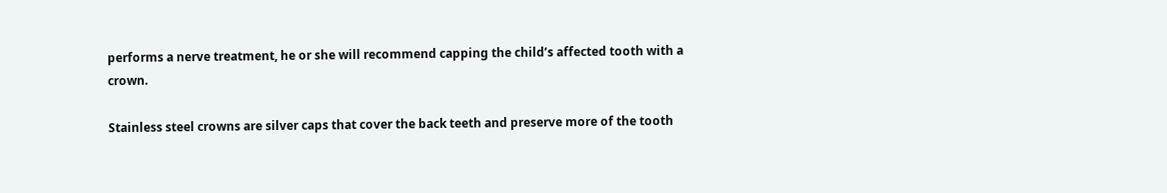performs a nerve treatment, he or she will recommend capping the child’s affected tooth with a crown.

Stainless steel crowns are silver caps that cover the back teeth and preserve more of the tooth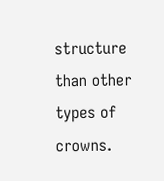structure than other types of crowns.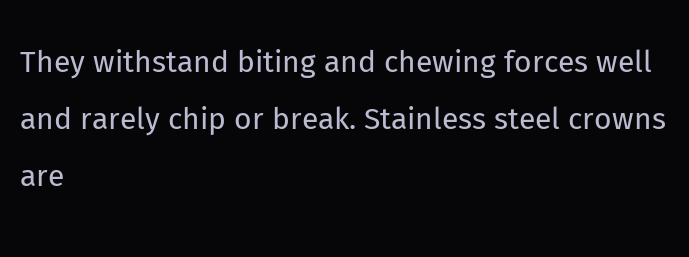They withstand biting and chewing forces well and rarely chip or break. Stainless steel crowns are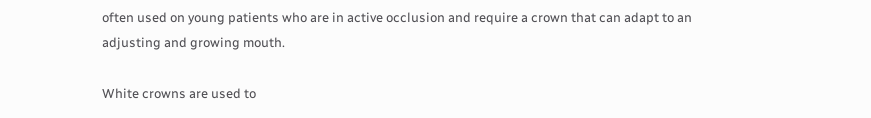often used on young patients who are in active occlusion and require a crown that can adapt to an adjusting and growing mouth.

White crowns are used to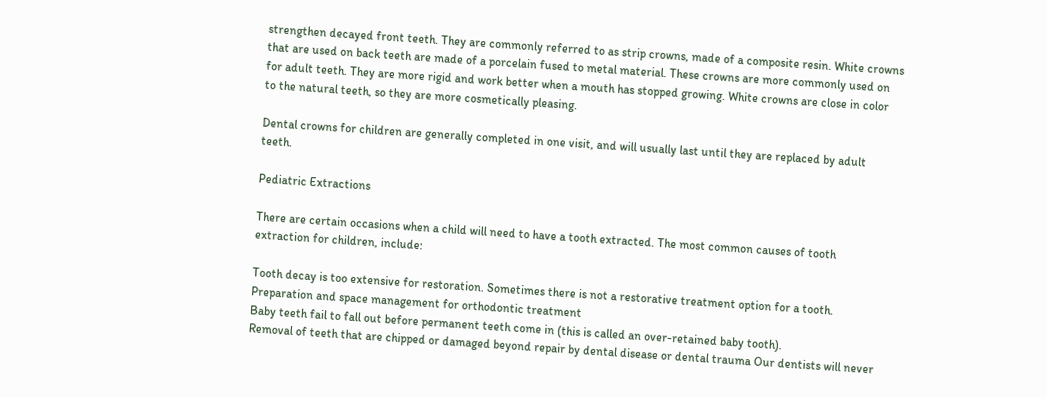strengthen decayed front teeth. They are commonly referred to as strip crowns, made of a composite resin. White crowns that are used on back teeth are made of a porcelain fused to metal material. These crowns are more commonly used on for adult teeth. They are more rigid and work better when a mouth has stopped growing. White crowns are close in color to the natural teeth, so they are more cosmetically pleasing.

Dental crowns for children are generally completed in one visit, and will usually last until they are replaced by adult teeth.

Pediatric Extractions

There are certain occasions when a child will need to have a tooth extracted. The most common causes of tooth extraction for children, include:

Tooth decay is too extensive for restoration. Sometimes there is not a restorative treatment option for a tooth.
Preparation and space management for orthodontic treatment
Baby teeth fail to fall out before permanent teeth come in (this is called an over-retained baby tooth).
Removal of teeth that are chipped or damaged beyond repair by dental disease or dental trauma Our dentists will never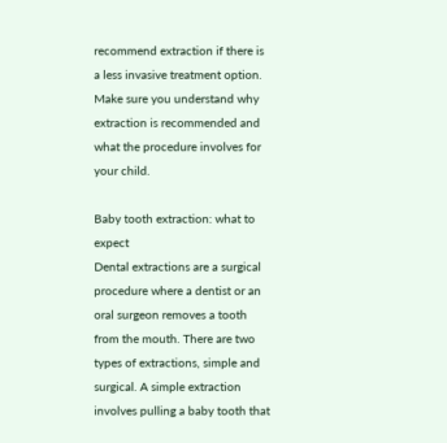recommend extraction if there is a less invasive treatment option. Make sure you understand why extraction is recommended and what the procedure involves for your child.

Baby tooth extraction: what to expect
Dental extractions are a surgical procedure where a dentist or an oral surgeon removes a tooth from the mouth. There are two types of extractions, simple and surgical. A simple extraction involves pulling a baby tooth that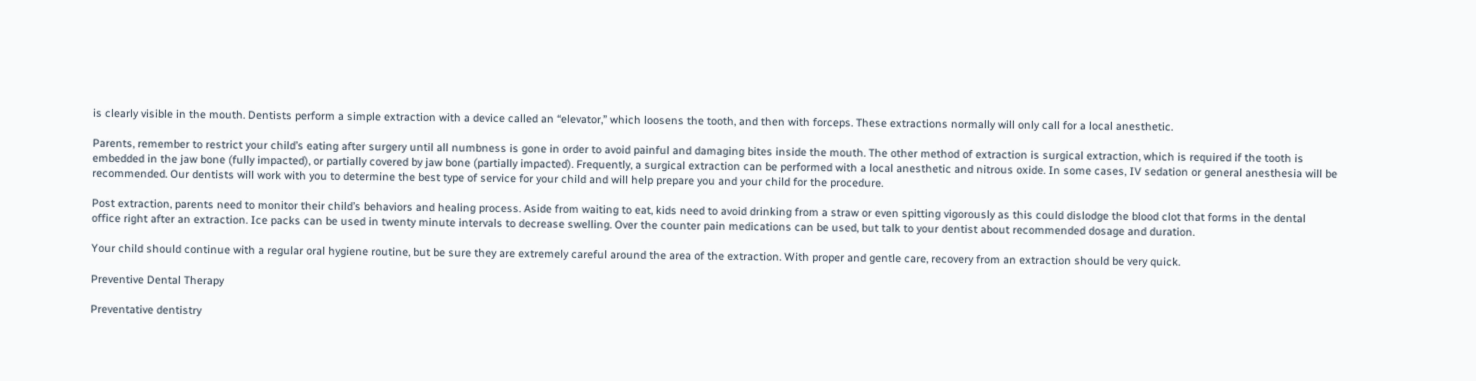is clearly visible in the mouth. Dentists perform a simple extraction with a device called an “elevator,” which loosens the tooth, and then with forceps. These extractions normally will only call for a local anesthetic.

Parents, remember to restrict your child’s eating after surgery until all numbness is gone in order to avoid painful and damaging bites inside the mouth. The other method of extraction is surgical extraction, which is required if the tooth is embedded in the jaw bone (fully impacted), or partially covered by jaw bone (partially impacted). Frequently, a surgical extraction can be performed with a local anesthetic and nitrous oxide. In some cases, IV sedation or general anesthesia will be recommended. Our dentists will work with you to determine the best type of service for your child and will help prepare you and your child for the procedure.

Post extraction, parents need to monitor their child’s behaviors and healing process. Aside from waiting to eat, kids need to avoid drinking from a straw or even spitting vigorously as this could dislodge the blood clot that forms in the dental office right after an extraction. Ice packs can be used in twenty minute intervals to decrease swelling. Over the counter pain medications can be used, but talk to your dentist about recommended dosage and duration.

Your child should continue with a regular oral hygiene routine, but be sure they are extremely careful around the area of the extraction. With proper and gentle care, recovery from an extraction should be very quick.

Preventive Dental Therapy

Preventative dentistry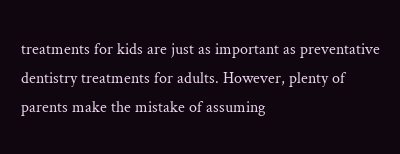treatments for kids are just as important as preventative dentistry treatments for adults. However, plenty of parents make the mistake of assuming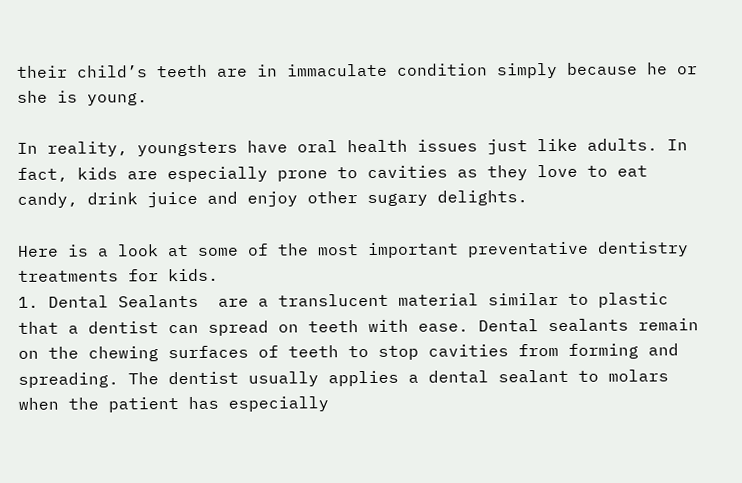their child’s teeth are in immaculate condition simply because he or she is young.

In reality, youngsters have oral health issues just like adults. In fact, kids are especially prone to cavities as they love to eat candy, drink juice and enjoy other sugary delights.

Here is a look at some of the most important preventative dentistry treatments for kids.
1. Dental Sealants  are a translucent material similar to plastic that a dentist can spread on teeth with ease. Dental sealants remain on the chewing surfaces of teeth to stop cavities from forming and spreading. The dentist usually applies a dental sealant to molars when the patient has especially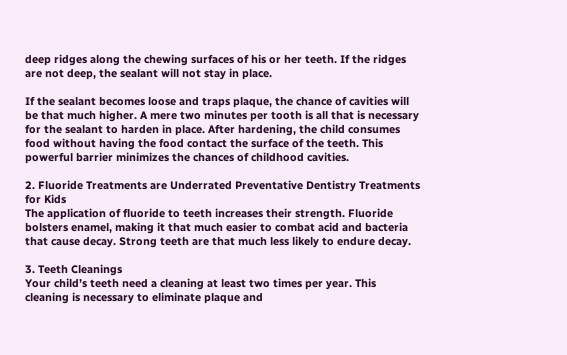deep ridges along the chewing surfaces of his or her teeth. If the ridges are not deep, the sealant will not stay in place.

If the sealant becomes loose and traps plaque, the chance of cavities will be that much higher. A mere two minutes per tooth is all that is necessary for the sealant to harden in place. After hardening, the child consumes food without having the food contact the surface of the teeth. This powerful barrier minimizes the chances of childhood cavities.

2. Fluoride Treatments are Underrated Preventative Dentistry Treatments for Kids
The application of fluoride to teeth increases their strength. Fluoride bolsters enamel, making it that much easier to combat acid and bacteria that cause decay. Strong teeth are that much less likely to endure decay.

3. Teeth Cleanings
Your child’s teeth need a cleaning at least two times per year. This cleaning is necessary to eliminate plaque and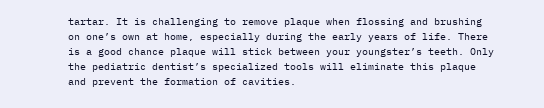tartar. It is challenging to remove plaque when flossing and brushing on one’s own at home, especially during the early years of life. There is a good chance plaque will stick between your youngster’s teeth. Only the pediatric dentist’s specialized tools will eliminate this plaque and prevent the formation of cavities.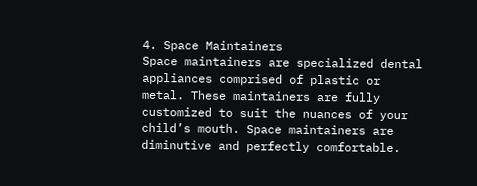4. Space Maintainers
Space maintainers are specialized dental appliances comprised of plastic or metal. These maintainers are fully customized to suit the nuances of your child’s mouth. Space maintainers are diminutive and perfectly comfortable.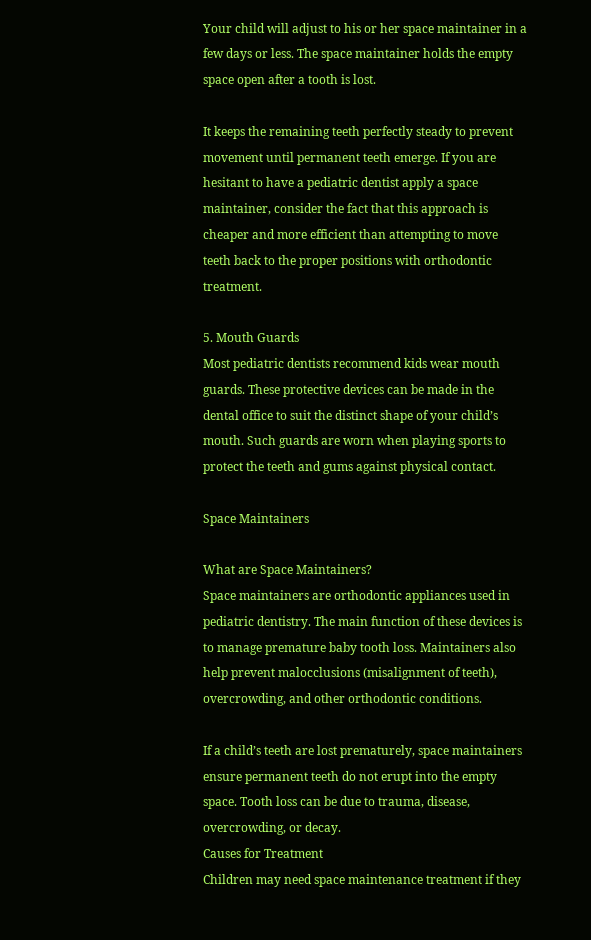Your child will adjust to his or her space maintainer in a few days or less. The space maintainer holds the empty space open after a tooth is lost.

It keeps the remaining teeth perfectly steady to prevent movement until permanent teeth emerge. If you are hesitant to have a pediatric dentist apply a space maintainer, consider the fact that this approach is cheaper and more efficient than attempting to move teeth back to the proper positions with orthodontic treatment.

5. Mouth Guards
Most pediatric dentists recommend kids wear mouth guards. These protective devices can be made in the dental office to suit the distinct shape of your child’s mouth. Such guards are worn when playing sports to protect the teeth and gums against physical contact.

Space Maintainers

What are Space Maintainers?
Space maintainers are orthodontic appliances used in pediatric dentistry. The main function of these devices is to manage premature baby tooth loss. Maintainers also help prevent malocclusions (misalignment of teeth), overcrowding, and other orthodontic conditions.

If a child’s teeth are lost prematurely, space maintainers ensure permanent teeth do not erupt into the empty space. Tooth loss can be due to trauma, disease, overcrowding, or decay.
Causes for Treatment
Children may need space maintenance treatment if they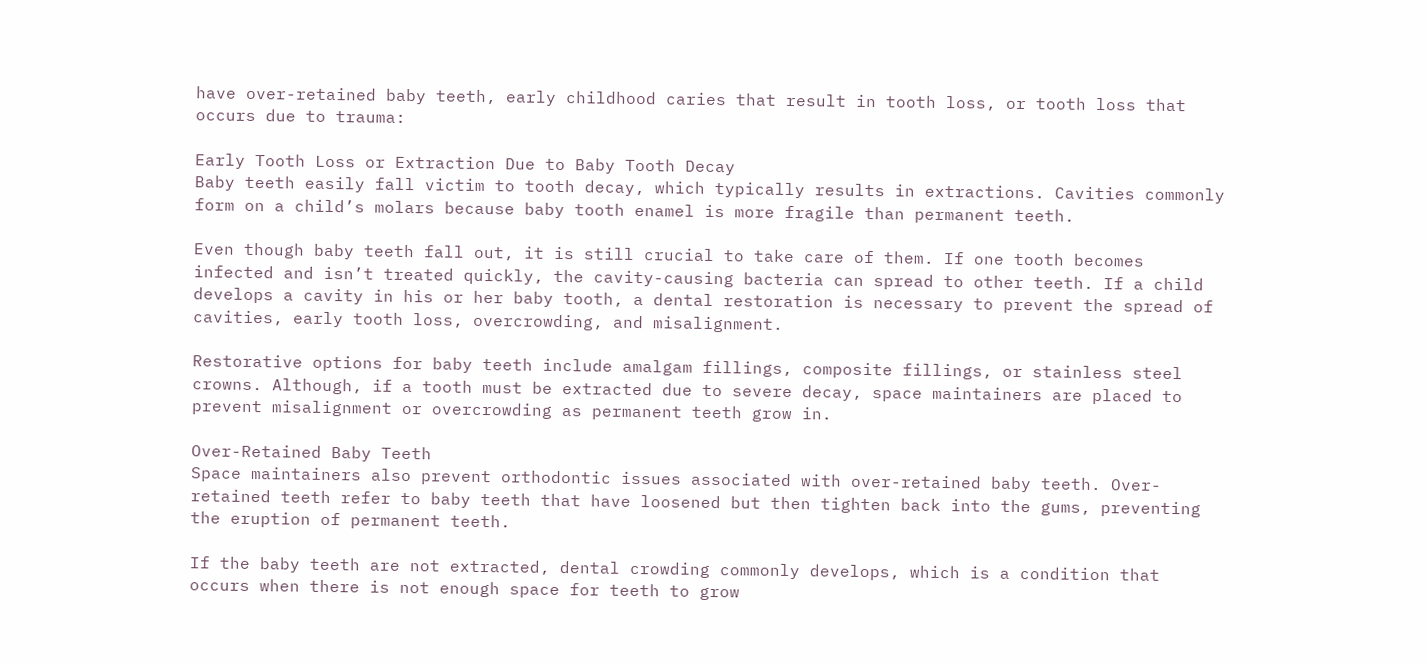have over-retained baby teeth, early childhood caries that result in tooth loss, or tooth loss that occurs due to trauma:

Early Tooth Loss or Extraction Due to Baby Tooth Decay
Baby teeth easily fall victim to tooth decay, which typically results in extractions. Cavities commonly form on a child’s molars because baby tooth enamel is more fragile than permanent teeth.

Even though baby teeth fall out, it is still crucial to take care of them. If one tooth becomes infected and isn’t treated quickly, the cavity-causing bacteria can spread to other teeth. If a child develops a cavity in his or her baby tooth, a dental restoration is necessary to prevent the spread of cavities, early tooth loss, overcrowding, and misalignment.

Restorative options for baby teeth include amalgam fillings, composite fillings, or stainless steel crowns. Although, if a tooth must be extracted due to severe decay, space maintainers are placed to prevent misalignment or overcrowding as permanent teeth grow in.

Over-Retained Baby Teeth
Space maintainers also prevent orthodontic issues associated with over-retained baby teeth. Over-retained teeth refer to baby teeth that have loosened but then tighten back into the gums, preventing the eruption of permanent teeth.

If the baby teeth are not extracted, dental crowding commonly develops, which is a condition that occurs when there is not enough space for teeth to grow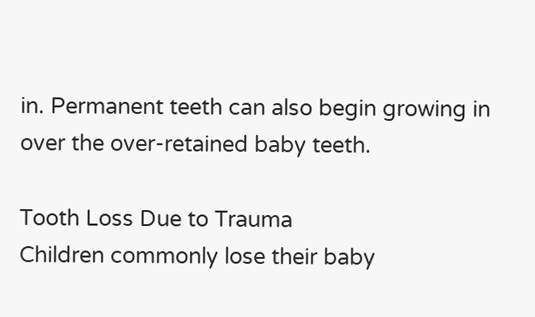in. Permanent teeth can also begin growing in over the over-retained baby teeth.

Tooth Loss Due to Trauma
Children commonly lose their baby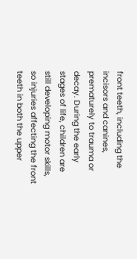front teeth, including the incisors and canines, prematurely to trauma or decay. During the early stages of life, children are still developing motor skills, so injuries affecting the front teeth in both the upper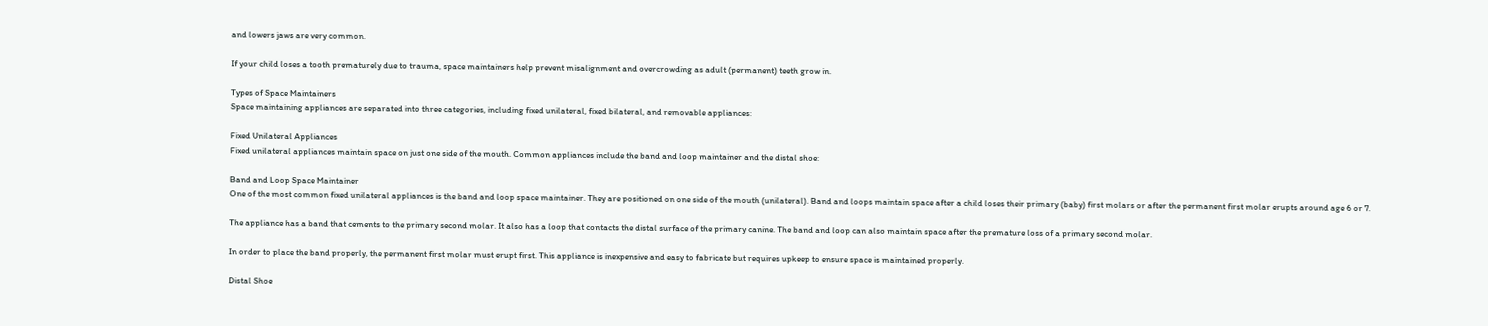and lowers jaws are very common.

If your child loses a tooth prematurely due to trauma, space maintainers help prevent misalignment and overcrowding as adult (permanent) teeth grow in.

Types of Space Maintainers
Space maintaining appliances are separated into three categories, including fixed unilateral, fixed bilateral, and removable appliances:

Fixed Unilateral Appliances
Fixed unilateral appliances maintain space on just one side of the mouth. Common appliances include the band and loop maintainer and the distal shoe:

Band and Loop Space Maintainer
One of the most common fixed unilateral appliances is the band and loop space maintainer. They are positioned on one side of the mouth (unilateral). Band and loops maintain space after a child loses their primary (baby) first molars or after the permanent first molar erupts around age 6 or 7.

The appliance has a band that cements to the primary second molar. It also has a loop that contacts the distal surface of the primary canine. The band and loop can also maintain space after the premature loss of a primary second molar.

In order to place the band properly, the permanent first molar must erupt first. This appliance is inexpensive and easy to fabricate but requires upkeep to ensure space is maintained properly.

Distal Shoe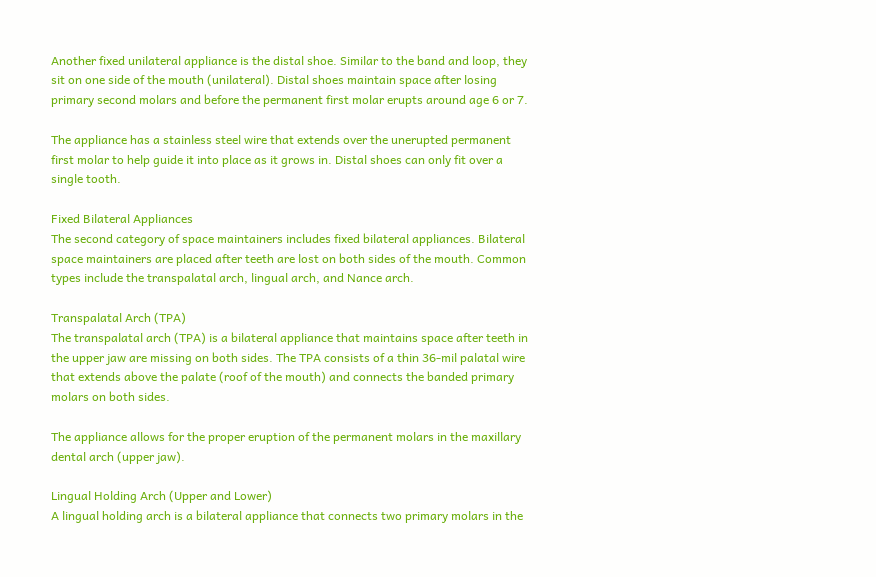Another fixed unilateral appliance is the distal shoe. Similar to the band and loop, they sit on one side of the mouth (unilateral). Distal shoes maintain space after losing primary second molars and before the permanent first molar erupts around age 6 or 7.

The appliance has a stainless steel wire that extends over the unerupted permanent first molar to help guide it into place as it grows in. Distal shoes can only fit over a single tooth.

Fixed Bilateral Appliances
The second category of space maintainers includes fixed bilateral appliances. Bilateral space maintainers are placed after teeth are lost on both sides of the mouth. Common types include the transpalatal arch, lingual arch, and Nance arch.

Transpalatal Arch (TPA)
The transpalatal arch (TPA) is a bilateral appliance that maintains space after teeth in the upper jaw are missing on both sides. The TPA consists of a thin 36-mil palatal wire that extends above the palate (roof of the mouth) and connects the banded primary molars on both sides.

The appliance allows for the proper eruption of the permanent molars in the maxillary dental arch (upper jaw).

Lingual Holding Arch (Upper and Lower)
A lingual holding arch is a bilateral appliance that connects two primary molars in the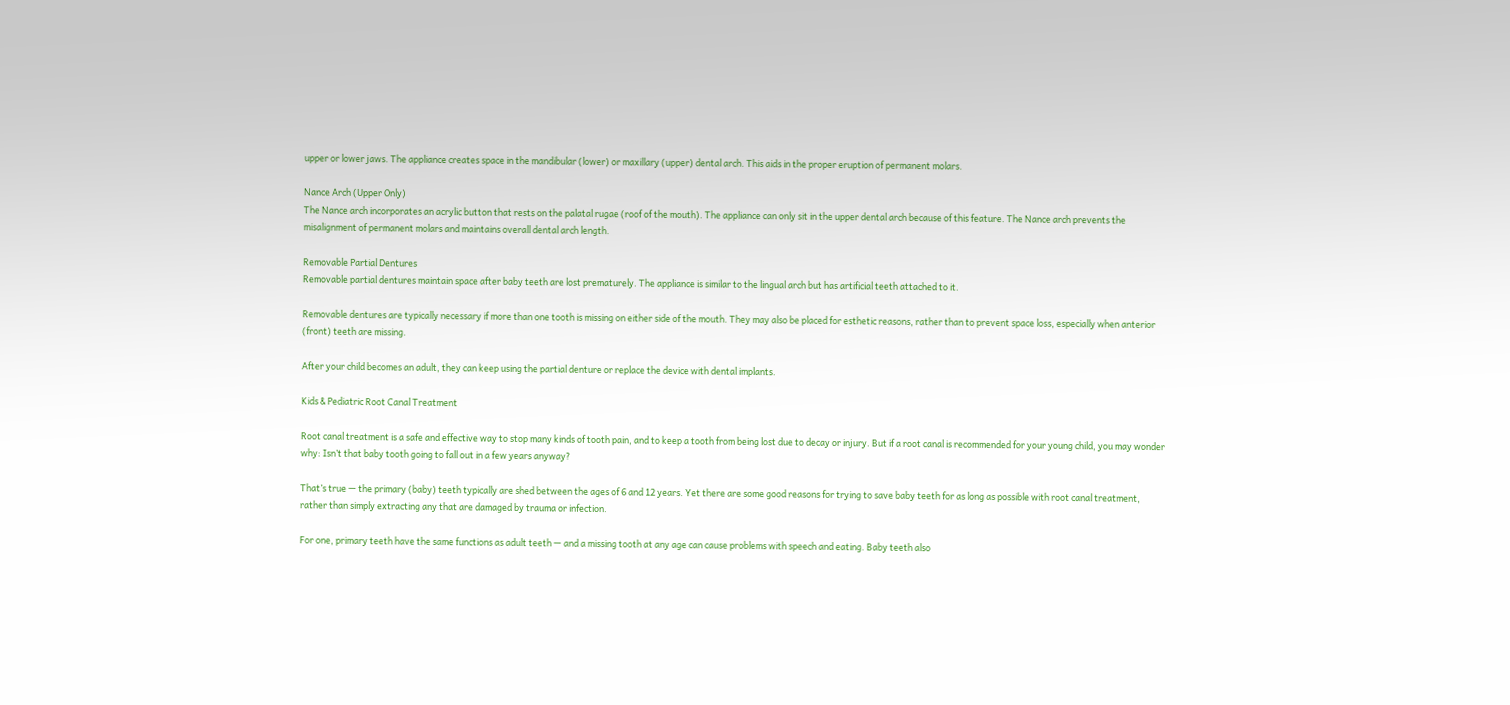upper or lower jaws. The appliance creates space in the mandibular (lower) or maxillary (upper) dental arch. This aids in the proper eruption of permanent molars.

Nance Arch (Upper Only)
The Nance arch incorporates an acrylic button that rests on the palatal rugae (roof of the mouth). The appliance can only sit in the upper dental arch because of this feature. The Nance arch prevents the misalignment of permanent molars and maintains overall dental arch length.

Removable Partial Dentures
Removable partial dentures maintain space after baby teeth are lost prematurely. The appliance is similar to the lingual arch but has artificial teeth attached to it.

Removable dentures are typically necessary if more than one tooth is missing on either side of the mouth. They may also be placed for esthetic reasons, rather than to prevent space loss, especially when anterior (front) teeth are missing.

After your child becomes an adult, they can keep using the partial denture or replace the device with dental implants.

Kids & Pediatric Root Canal Treatment

Root canal treatment is a safe and effective way to stop many kinds of tooth pain, and to keep a tooth from being lost due to decay or injury. But if a root canal is recommended for your young child, you may wonder why: Isn’t that baby tooth going to fall out in a few years anyway?

That’s true — the primary (baby) teeth typically are shed between the ages of 6 and 12 years. Yet there are some good reasons for trying to save baby teeth for as long as possible with root canal treatment, rather than simply extracting any that are damaged by trauma or infection.

For one, primary teeth have the same functions as adult teeth — and a missing tooth at any age can cause problems with speech and eating. Baby teeth also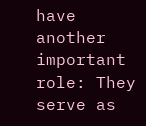have another important role: They serve as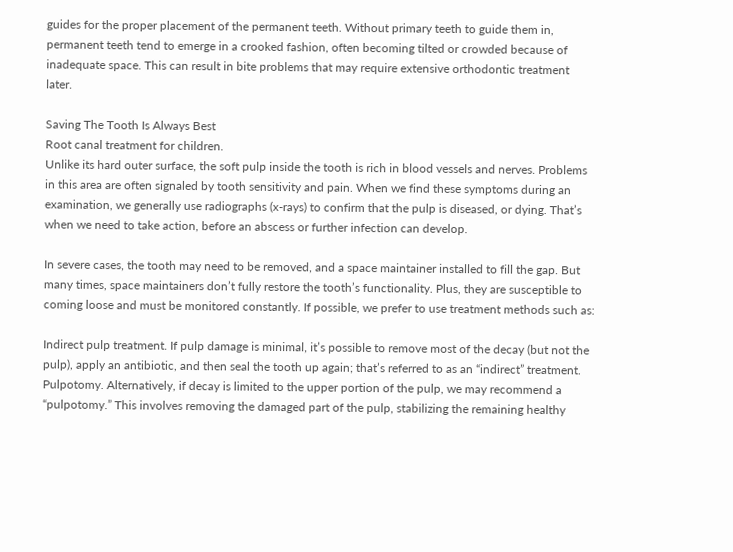guides for the proper placement of the permanent teeth. Without primary teeth to guide them in, permanent teeth tend to emerge in a crooked fashion, often becoming tilted or crowded because of inadequate space. This can result in bite problems that may require extensive orthodontic treatment later.

Saving The Tooth Is Always Best
Root canal treatment for children.
Unlike its hard outer surface, the soft pulp inside the tooth is rich in blood vessels and nerves. Problems in this area are often signaled by tooth sensitivity and pain. When we find these symptoms during an examination, we generally use radiographs (x-rays) to confirm that the pulp is diseased, or dying. That’s when we need to take action, before an abscess or further infection can develop.

In severe cases, the tooth may need to be removed, and a space maintainer installed to fill the gap. But many times, space maintainers don’t fully restore the tooth’s functionality. Plus, they are susceptible to coming loose and must be monitored constantly. If possible, we prefer to use treatment methods such as:

Indirect pulp treatment. If pulp damage is minimal, it’s possible to remove most of the decay (but not the pulp), apply an antibiotic, and then seal the tooth up again; that’s referred to as an “indirect” treatment.
Pulpotomy. Alternatively, if decay is limited to the upper portion of the pulp, we may recommend a “pulpotomy.” This involves removing the damaged part of the pulp, stabilizing the remaining healthy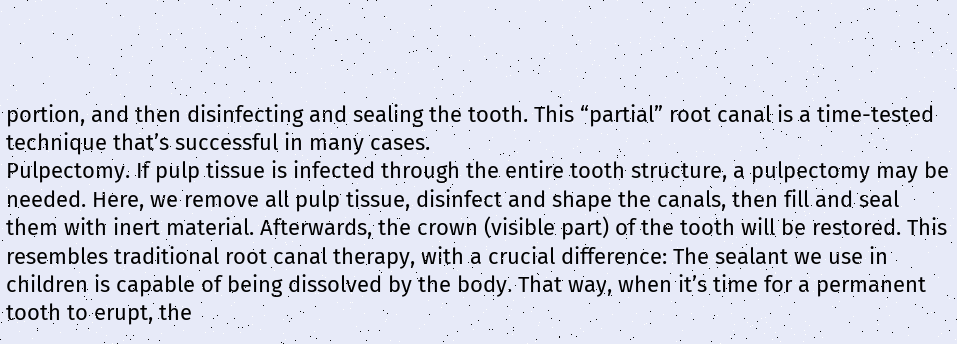portion, and then disinfecting and sealing the tooth. This “partial” root canal is a time-tested technique that’s successful in many cases.
Pulpectomy. If pulp tissue is infected through the entire tooth structure, a pulpectomy may be needed. Here, we remove all pulp tissue, disinfect and shape the canals, then fill and seal them with inert material. Afterwards, the crown (visible part) of the tooth will be restored. This resembles traditional root canal therapy, with a crucial difference: The sealant we use in children is capable of being dissolved by the body. That way, when it’s time for a permanent tooth to erupt, the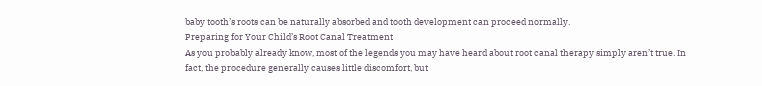baby tooth’s roots can be naturally absorbed and tooth development can proceed normally.
Preparing for Your Child’s Root Canal Treatment
As you probably already know, most of the legends you may have heard about root canal therapy simply aren’t true. In fact, the procedure generally causes little discomfort, but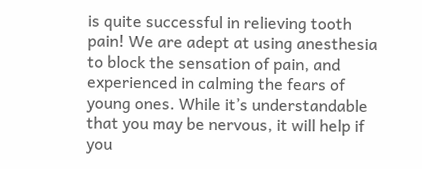is quite successful in relieving tooth pain! We are adept at using anesthesia to block the sensation of pain, and experienced in calming the fears of young ones. While it’s understandable that you may be nervous, it will help if you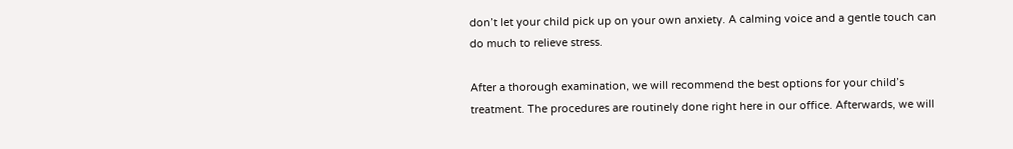don’t let your child pick up on your own anxiety. A calming voice and a gentle touch can do much to relieve stress.

After a thorough examination, we will recommend the best options for your child’s treatment. The procedures are routinely done right here in our office. Afterwards, we will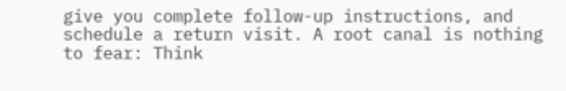give you complete follow-up instructions, and schedule a return visit. A root canal is nothing to fear: Think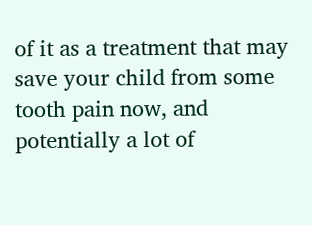of it as a treatment that may save your child from some tooth pain now, and potentially a lot of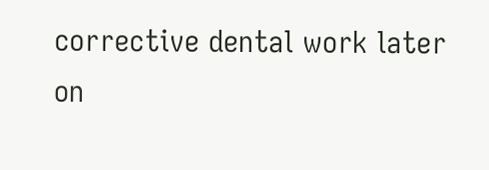corrective dental work later on